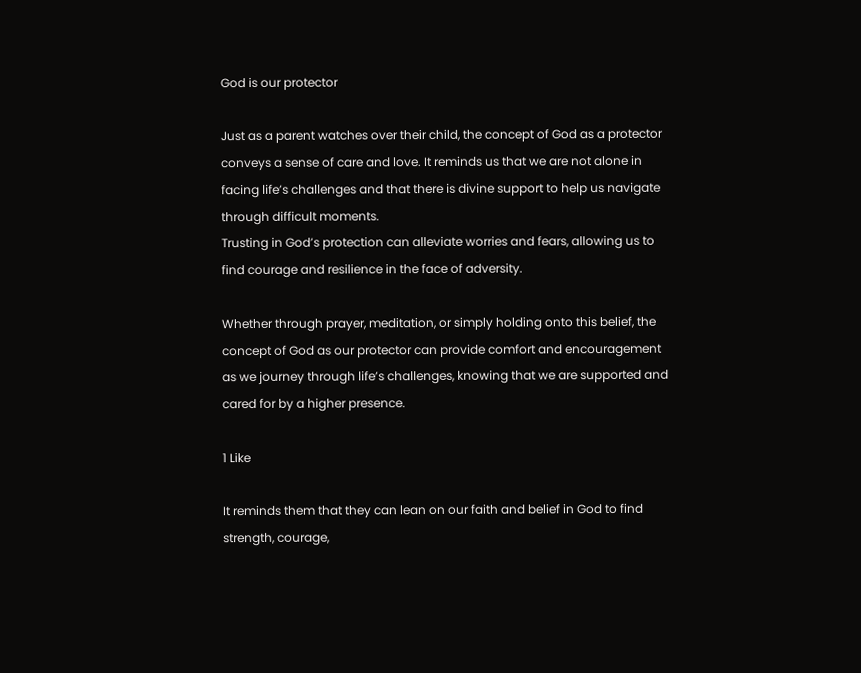God is our protector

Just as a parent watches over their child, the concept of God as a protector conveys a sense of care and love. It reminds us that we are not alone in facing life’s challenges and that there is divine support to help us navigate through difficult moments.
Trusting in God’s protection can alleviate worries and fears, allowing us to find courage and resilience in the face of adversity.

Whether through prayer, meditation, or simply holding onto this belief, the concept of God as our protector can provide comfort and encouragement as we journey through life’s challenges, knowing that we are supported and cared for by a higher presence.

1 Like

It reminds them that they can lean on our faith and belief in God to find strength, courage,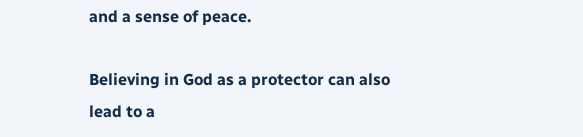and a sense of peace.

Believing in God as a protector can also lead to a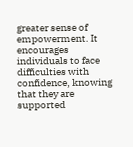greater sense of empowerment. It encourages individuals to face difficulties with confidence, knowing that they are supported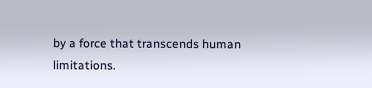by a force that transcends human limitations.